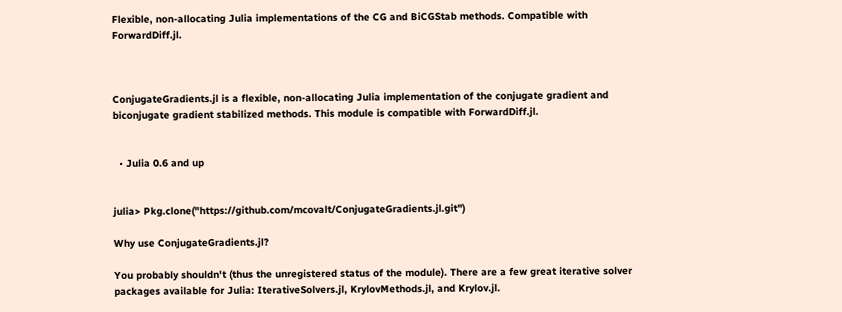Flexible, non-allocating Julia implementations of the CG and BiCGStab methods. Compatible with ForwardDiff.jl.



ConjugateGradients.jl is a flexible, non-allocating Julia implementation of the conjugate gradient and biconjugate gradient stabilized methods. This module is compatible with ForwardDiff.jl.


  • Julia 0.6 and up


julia> Pkg.clone("https://github.com/mcovalt/ConjugateGradients.jl.git")

Why use ConjugateGradients.jl?

You probably shouldn't (thus the unregistered status of the module). There are a few great iterative solver packages available for Julia: IterativeSolvers.jl, KrylovMethods.jl, and Krylov.jl.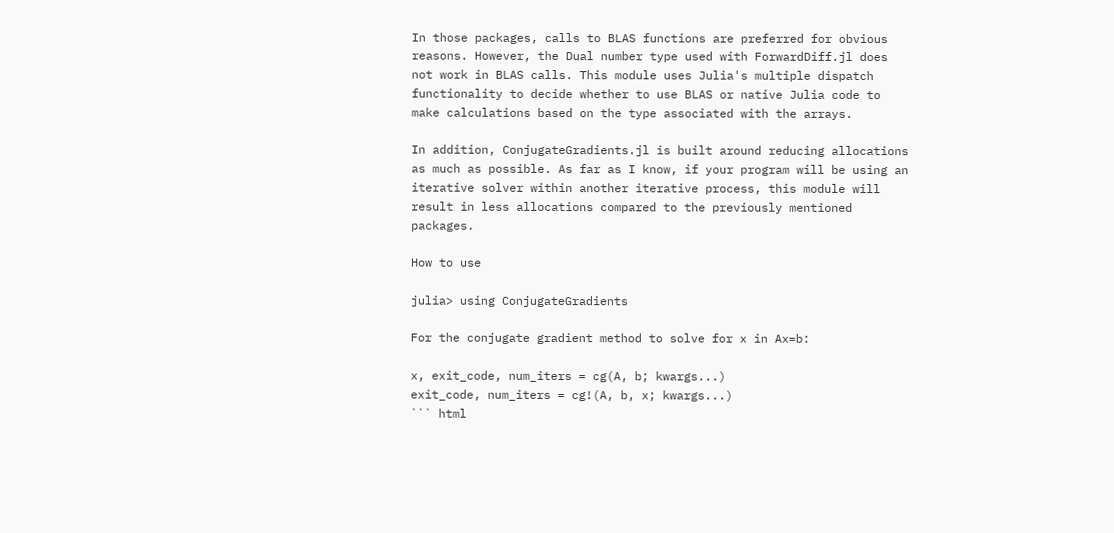In those packages, calls to BLAS functions are preferred for obvious reasons. However, the Dual number type used with ForwardDiff.jl does not work in BLAS calls. This module uses Julia's multiple dispatch functionality to decide whether to use BLAS or native Julia code to make calculations based on the type associated with the arrays.

In addition, ConjugateGradients.jl is built around reducing allocations as much as possible. As far as I know, if your program will be using an iterative solver within another iterative process, this module will result in less allocations compared to the previously mentioned packages.

How to use

julia> using ConjugateGradients

For the conjugate gradient method to solve for x in Ax=b:

x, exit_code, num_iters = cg(A, b; kwargs...)
exit_code, num_iters = cg!(A, b, x; kwargs...)
``` html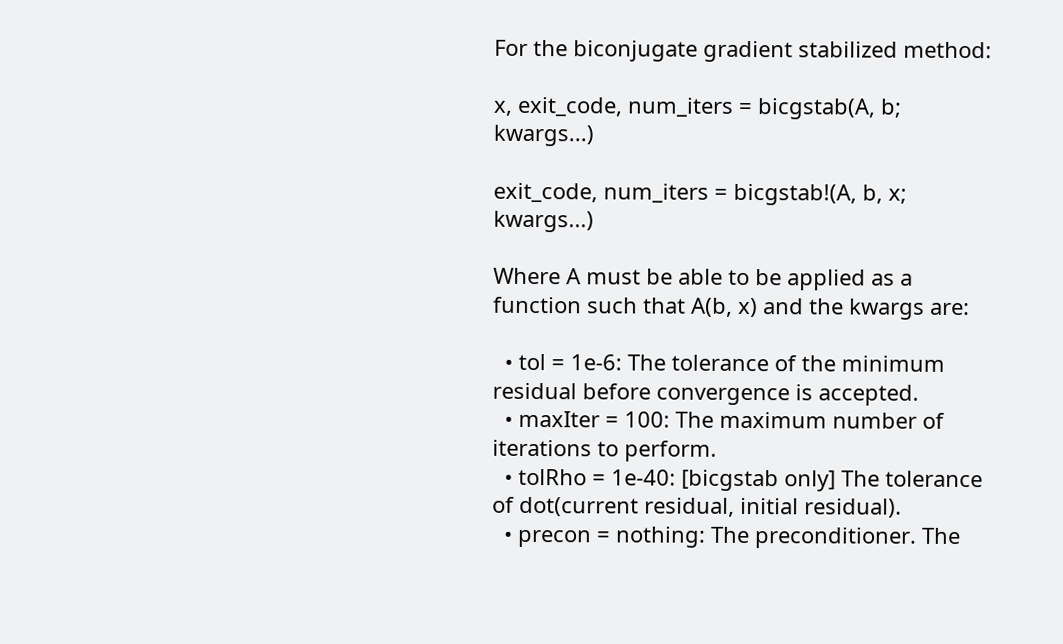For the biconjugate gradient stabilized method:

x, exit_code, num_iters = bicgstab(A, b; kwargs...)

exit_code, num_iters = bicgstab!(A, b, x; kwargs...)

Where A must be able to be applied as a function such that A(b, x) and the kwargs are:

  • tol = 1e-6: The tolerance of the minimum residual before convergence is accepted.
  • maxIter = 100: The maximum number of iterations to perform.
  • tolRho = 1e-40: [bicgstab only] The tolerance of dot(current residual, initial residual).
  • precon = nothing: The preconditioner. The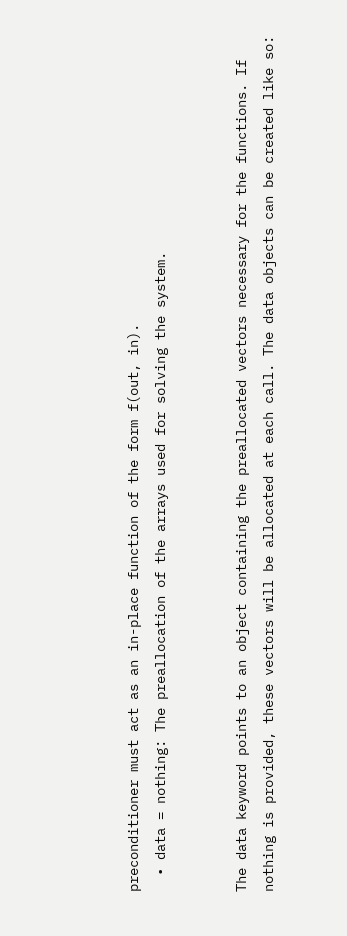preconditioner must act as an in-place function of the form f(out, in).
  • data = nothing: The preallocation of the arrays used for solving the system.


The data keyword points to an object containing the preallocated vectors necessary for the functions. If nothing is provided, these vectors will be allocated at each call. The data objects can be created like so: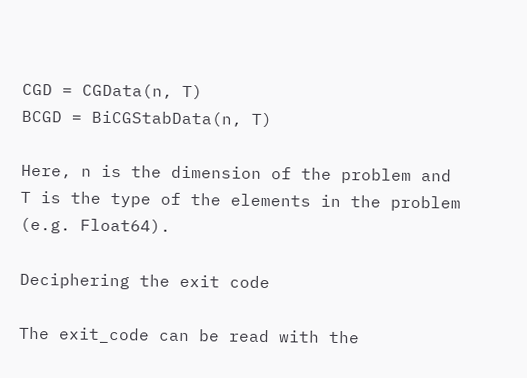CGD = CGData(n, T)
BCGD = BiCGStabData(n, T)

Here, n is the dimension of the problem and T is the type of the elements in the problem (e.g. Float64).

Deciphering the exit code

The exit_code can be read with the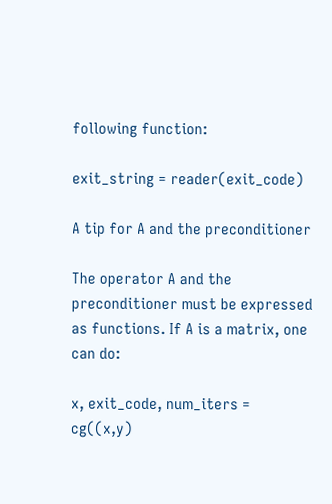following function:

exit_string = reader(exit_code)

A tip for A and the preconditioner

The operator A and the preconditioner must be expressed as functions. If A is a matrix, one can do:

x, exit_code, num_iters = cg((x,y)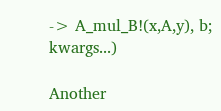-> A_mul_B!(x,A,y), b; kwargs...)

Another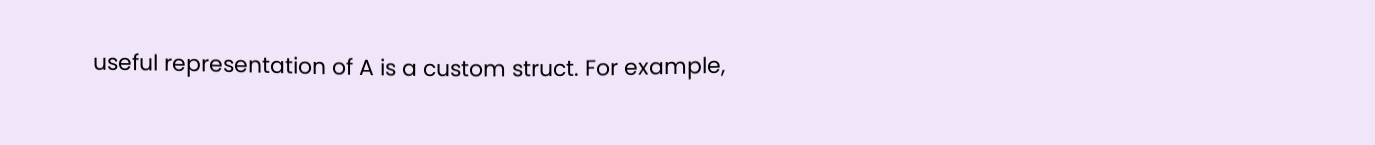useful representation of A is a custom struct. For example,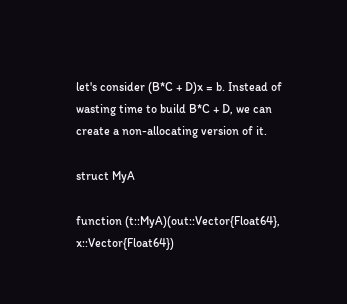let's consider (B*C + D)x = b. Instead of wasting time to build B*C + D, we can create a non-allocating version of it.

struct MyA

function (t::MyA)(out::Vector{Float64}, x::Vector{Float64})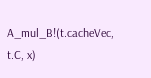A_mul_B!(t.cacheVec, t.C, x)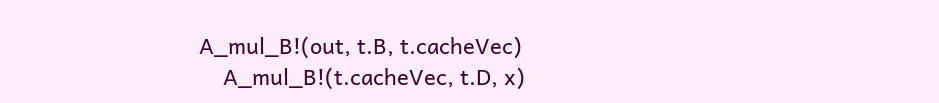A_mul_B!(out, t.B, t.cacheVec)
    A_mul_B!(t.cacheVec, t.D, x)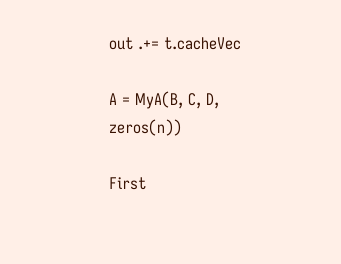out .+= t.cacheVec

A = MyA(B, C, D, zeros(n))

First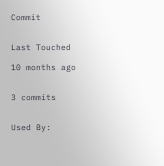Commit


Last Touched

10 months ago


3 commits


Used By: